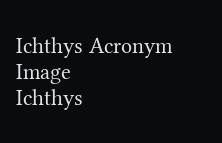Ichthys Acronym Image
Ichthys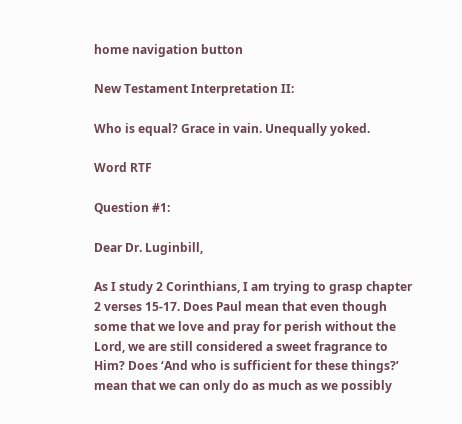home navigation button

New Testament Interpretation II:

Who is equal? Grace in vain. Unequally yoked.

Word RTF

Question #1:

Dear Dr. Luginbill,

As I study 2 Corinthians, I am trying to grasp chapter 2 verses 15-17. Does Paul mean that even though some that we love and pray for perish without the Lord, we are still considered a sweet fragrance to Him? Does ‘And who is sufficient for these things?’ mean that we can only do as much as we possibly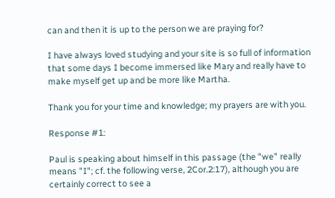can and then it is up to the person we are praying for?

I have always loved studying and your site is so full of information that some days I become immersed like Mary and really have to make myself get up and be more like Martha.

Thank you for your time and knowledge; my prayers are with you.

Response #1:

Paul is speaking about himself in this passage (the "we" really means "I"; cf. the following verse, 2Cor.2:17), although you are certainly correct to see a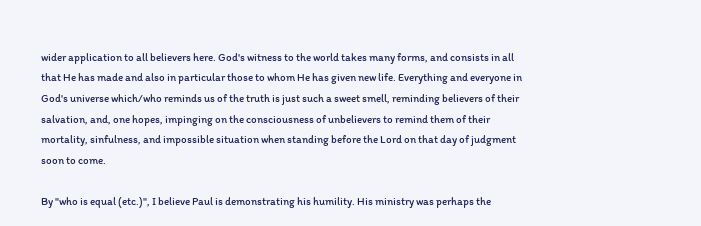wider application to all believers here. God's witness to the world takes many forms, and consists in all that He has made and also in particular those to whom He has given new life. Everything and everyone in God's universe which/who reminds us of the truth is just such a sweet smell, reminding believers of their salvation, and, one hopes, impinging on the consciousness of unbelievers to remind them of their mortality, sinfulness, and impossible situation when standing before the Lord on that day of judgment soon to come.

By "who is equal (etc.)", I believe Paul is demonstrating his humility. His ministry was perhaps the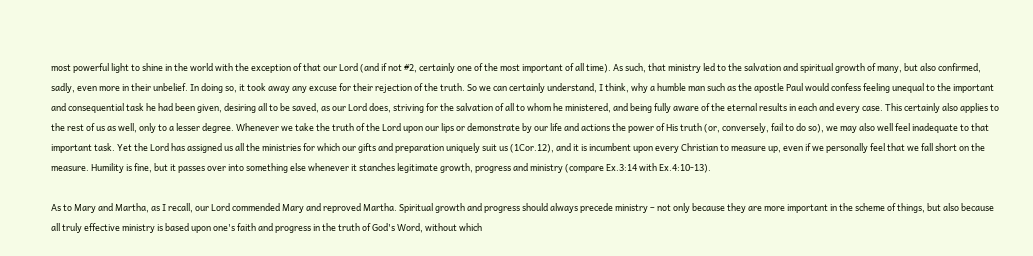most powerful light to shine in the world with the exception of that our Lord (and if not #2, certainly one of the most important of all time). As such, that ministry led to the salvation and spiritual growth of many, but also confirmed, sadly, even more in their unbelief. In doing so, it took away any excuse for their rejection of the truth. So we can certainly understand, I think, why a humble man such as the apostle Paul would confess feeling unequal to the important and consequential task he had been given, desiring all to be saved, as our Lord does, striving for the salvation of all to whom he ministered, and being fully aware of the eternal results in each and every case. This certainly also applies to the rest of us as well, only to a lesser degree. Whenever we take the truth of the Lord upon our lips or demonstrate by our life and actions the power of His truth (or, conversely, fail to do so), we may also well feel inadequate to that important task. Yet the Lord has assigned us all the ministries for which our gifts and preparation uniquely suit us (1Cor.12), and it is incumbent upon every Christian to measure up, even if we personally feel that we fall short on the measure. Humility is fine, but it passes over into something else whenever it stanches legitimate growth, progress and ministry (compare Ex.3:14 with Ex.4:10-13).

As to Mary and Martha, as I recall, our Lord commended Mary and reproved Martha. Spiritual growth and progress should always precede ministry – not only because they are more important in the scheme of things, but also because all truly effective ministry is based upon one's faith and progress in the truth of God's Word, without which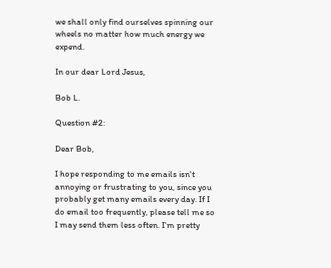we shall only find ourselves spinning our wheels no matter how much energy we expend.

In our dear Lord Jesus,

Bob L.

Question #2:

Dear Bob,

I hope responding to me emails isn't annoying or frustrating to you, since you probably get many emails every day. If I do email too frequently, please tell me so I may send them less often. I'm pretty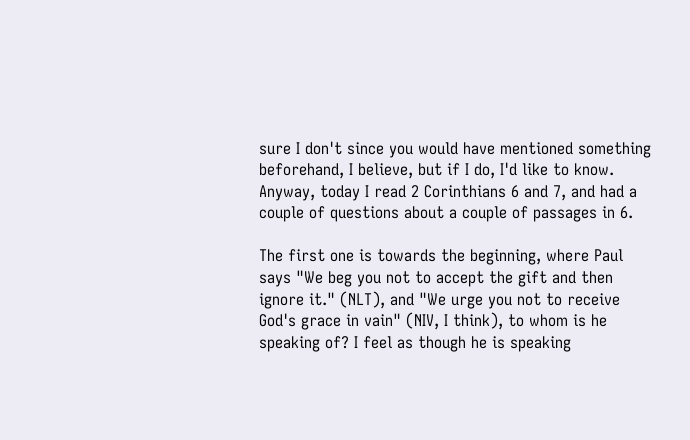sure I don't since you would have mentioned something beforehand, I believe, but if I do, I'd like to know. Anyway, today I read 2 Corinthians 6 and 7, and had a couple of questions about a couple of passages in 6.

The first one is towards the beginning, where Paul says "We beg you not to accept the gift and then ignore it." (NLT), and "We urge you not to receive God's grace in vain" (NIV, I think), to whom is he speaking of? I feel as though he is speaking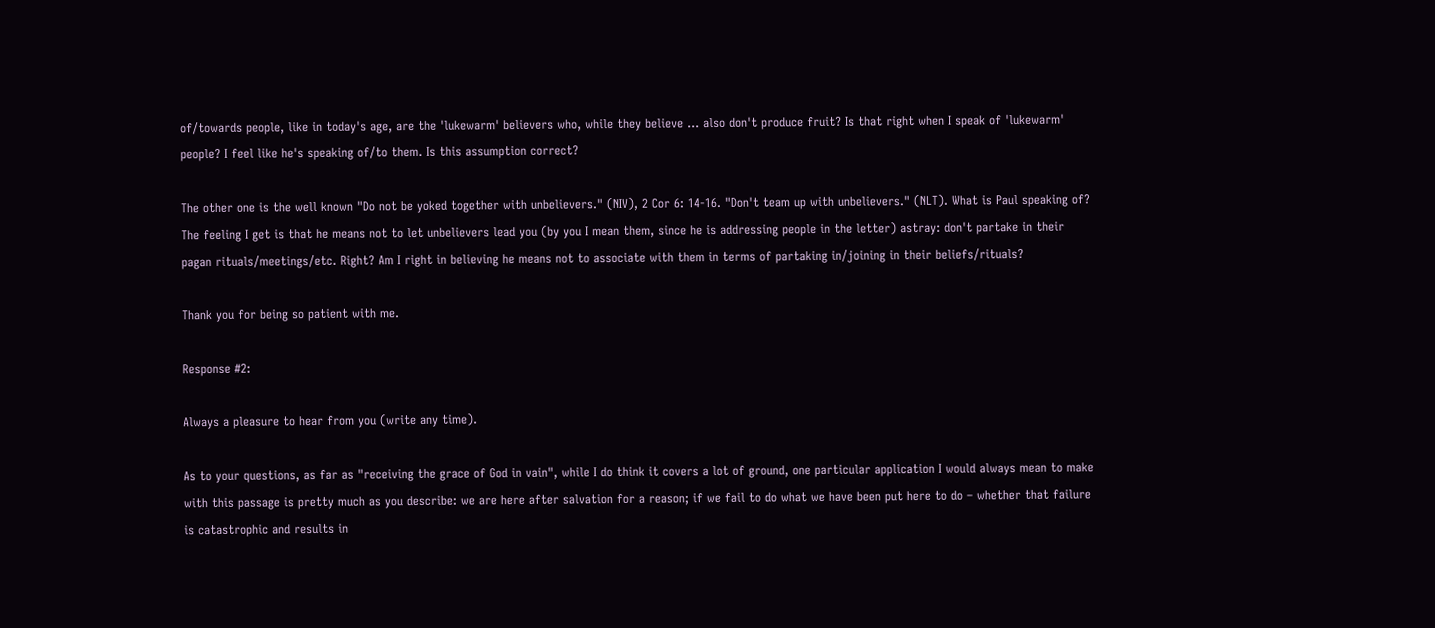of/towards people, like in today's age, are the 'lukewarm' believers who, while they believe ... also don't produce fruit? Is that right when I speak of 'lukewarm' people? I feel like he's speaking of/to them. Is this assumption correct?

The other one is the well known "Do not be yoked together with unbelievers." (NIV), 2 Cor 6: 14-16. "Don't team up with unbelievers." (NLT). What is Paul speaking of? The feeling I get is that he means not to let unbelievers lead you (by you I mean them, since he is addressing people in the letter) astray: don't partake in their pagan rituals/meetings/etc. Right? Am I right in believing he means not to associate with them in terms of partaking in/joining in their beliefs/rituals?

Thank you for being so patient with me.

Response #2:

Always a pleasure to hear from you (write any time).

As to your questions, as far as "receiving the grace of God in vain", while I do think it covers a lot of ground, one particular application I would always mean to make with this passage is pretty much as you describe: we are here after salvation for a reason; if we fail to do what we have been put here to do – whether that failure is catastrophic and results in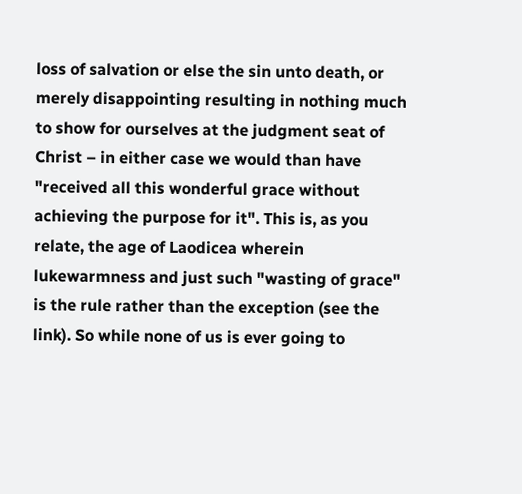loss of salvation or else the sin unto death, or merely disappointing resulting in nothing much to show for ourselves at the judgment seat of Christ – in either case we would than have "received all this wonderful grace without achieving the purpose for it". This is, as you relate, the age of Laodicea wherein lukewarmness and just such "wasting of grace" is the rule rather than the exception (see the link). So while none of us is ever going to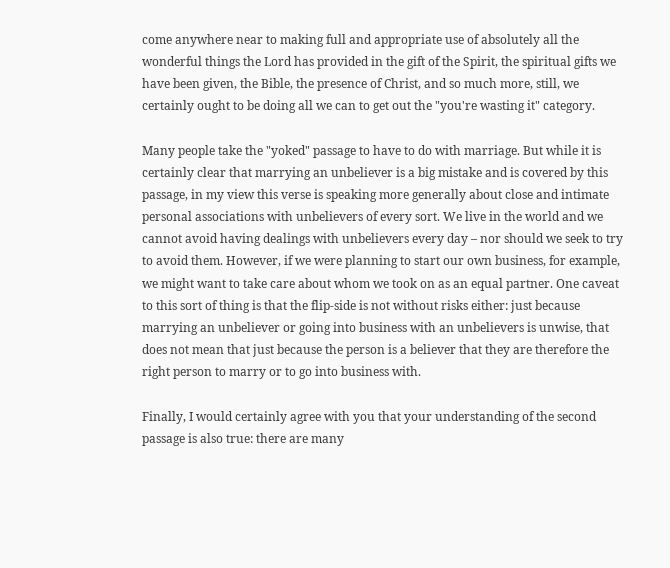come anywhere near to making full and appropriate use of absolutely all the wonderful things the Lord has provided in the gift of the Spirit, the spiritual gifts we have been given, the Bible, the presence of Christ, and so much more, still, we certainly ought to be doing all we can to get out the "you're wasting it" category.

Many people take the "yoked" passage to have to do with marriage. But while it is certainly clear that marrying an unbeliever is a big mistake and is covered by this passage, in my view this verse is speaking more generally about close and intimate personal associations with unbelievers of every sort. We live in the world and we cannot avoid having dealings with unbelievers every day – nor should we seek to try to avoid them. However, if we were planning to start our own business, for example, we might want to take care about whom we took on as an equal partner. One caveat to this sort of thing is that the flip-side is not without risks either: just because marrying an unbeliever or going into business with an unbelievers is unwise, that does not mean that just because the person is a believer that they are therefore the right person to marry or to go into business with.

Finally, I would certainly agree with you that your understanding of the second passage is also true: there are many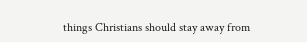things Christians should stay away from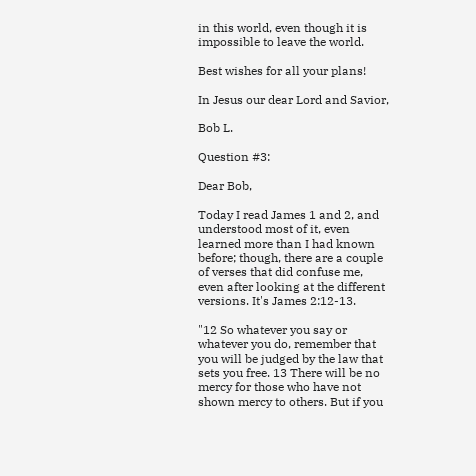in this world, even though it is impossible to leave the world.

Best wishes for all your plans!

In Jesus our dear Lord and Savior,

Bob L.

Question #3:

Dear Bob,

Today I read James 1 and 2, and understood most of it, even learned more than I had known before; though, there are a couple of verses that did confuse me, even after looking at the different versions. It's James 2:12-13.

"12 So whatever you say or whatever you do, remember that you will be judged by the law that sets you free. 13 There will be no mercy for those who have not shown mercy to others. But if you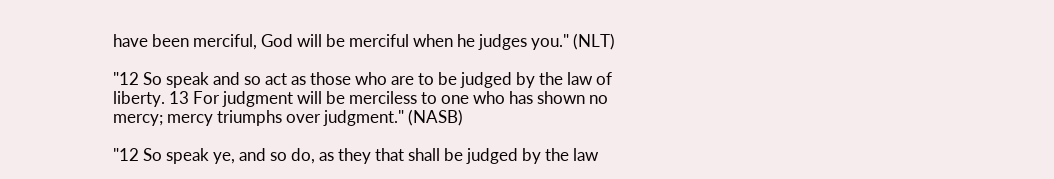have been merciful, God will be merciful when he judges you." (NLT)

"12 So speak and so act as those who are to be judged by the law of liberty. 13 For judgment will be merciless to one who has shown no mercy; mercy triumphs over judgment." (NASB)

"12 So speak ye, and so do, as they that shall be judged by the law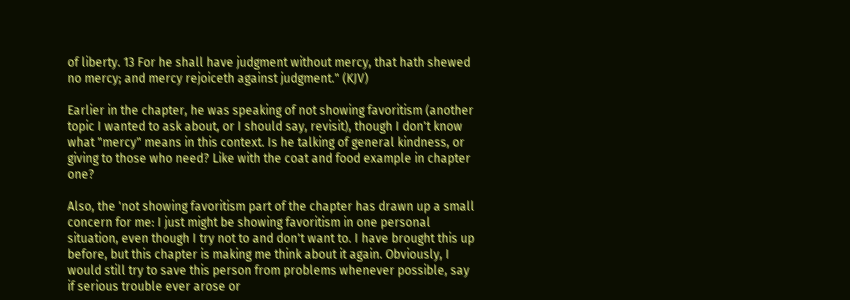of liberty. 13 For he shall have judgment without mercy, that hath shewed no mercy; and mercy rejoiceth against judgment." (KJV)

Earlier in the chapter, he was speaking of not showing favoritism (another topic I wanted to ask about, or I should say, revisit), though I don't know what "mercy" means in this context. Is he talking of general kindness, or giving to those who need? Like with the coat and food example in chapter one?

Also, the 'not showing favoritism part of the chapter has drawn up a small concern for me: I just might be showing favoritism in one personal situation, even though I try not to and don't want to. I have brought this up before, but this chapter is making me think about it again. Obviously, I would still try to save this person from problems whenever possible, say if serious trouble ever arose or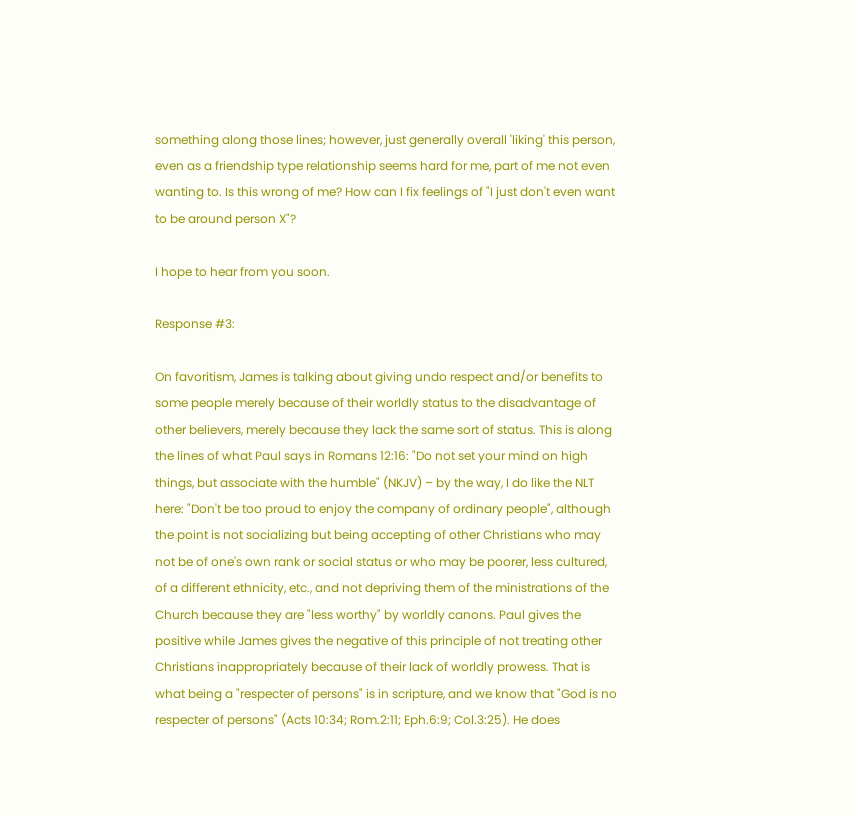something along those lines; however, just generally overall 'liking' this person, even as a friendship type relationship seems hard for me, part of me not even wanting to. Is this wrong of me? How can I fix feelings of "I just don't even want to be around person X"?

I hope to hear from you soon.

Response #3:

On favoritism, James is talking about giving undo respect and/or benefits to some people merely because of their worldly status to the disadvantage of other believers, merely because they lack the same sort of status. This is along the lines of what Paul says in Romans 12:16: "Do not set your mind on high things, but associate with the humble" (NKJV) – by the way, I do like the NLT here: "Don't be too proud to enjoy the company of ordinary people", although the point is not socializing but being accepting of other Christians who may not be of one's own rank or social status or who may be poorer, less cultured, of a different ethnicity, etc., and not depriving them of the ministrations of the Church because they are "less worthy" by worldly canons. Paul gives the positive while James gives the negative of this principle of not treating other Christians inappropriately because of their lack of worldly prowess. That is what being a "respecter of persons" is in scripture, and we know that "God is no respecter of persons" (Acts 10:34; Rom.2:11; Eph.6:9; Col.3:25). He does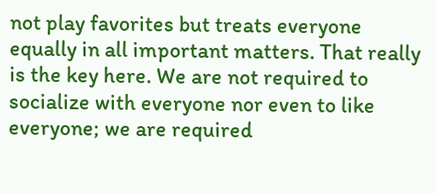not play favorites but treats everyone equally in all important matters. That really is the key here. We are not required to socialize with everyone nor even to like everyone; we are required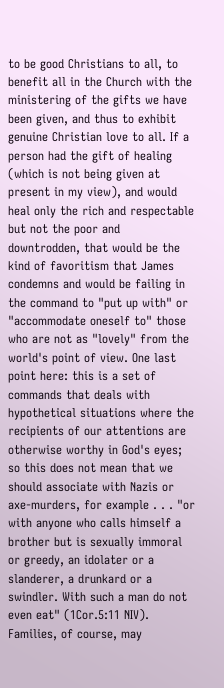to be good Christians to all, to benefit all in the Church with the ministering of the gifts we have been given, and thus to exhibit genuine Christian love to all. If a person had the gift of healing (which is not being given at present in my view), and would heal only the rich and respectable but not the poor and downtrodden, that would be the kind of favoritism that James condemns and would be failing in the command to "put up with" or "accommodate oneself to" those who are not as "lovely" from the world's point of view. One last point here: this is a set of commands that deals with hypothetical situations where the recipients of our attentions are otherwise worthy in God's eyes; so this does not mean that we should associate with Nazis or axe-murders, for example . . . "or with anyone who calls himself a brother but is sexually immoral or greedy, an idolater or a slanderer, a drunkard or a swindler. With such a man do not even eat" (1Cor.5:11 NIV). Families, of course, may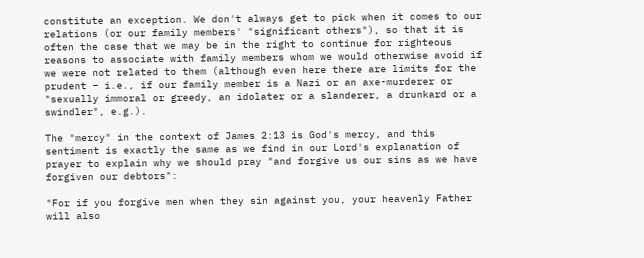constitute an exception. We don't always get to pick when it comes to our relations (or our family members' "significant others"), so that it is often the case that we may be in the right to continue for righteous reasons to associate with family members whom we would otherwise avoid if we were not related to them (although even here there are limits for the prudent – i.e., if our family member is a Nazi or an axe-murderer or "sexually immoral or greedy, an idolater or a slanderer, a drunkard or a swindler", e.g.).

The "mercy" in the context of James 2:13 is God's mercy, and this sentiment is exactly the same as we find in our Lord's explanation of prayer to explain why we should pray "and forgive us our sins as we have forgiven our debtors":

"For if you forgive men when they sin against you, your heavenly Father will also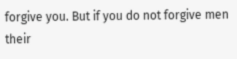forgive you. But if you do not forgive men their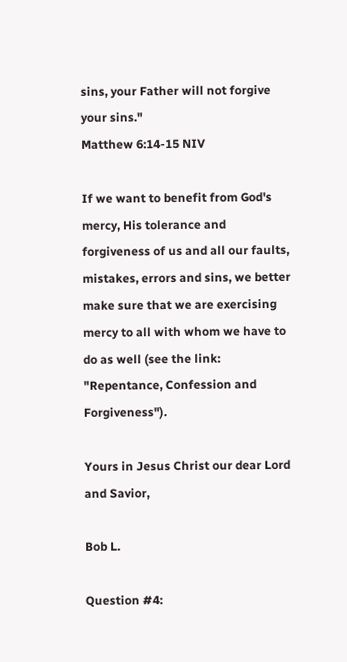sins, your Father will not forgive your sins."
Matthew 6:14-15 NIV

If we want to benefit from God's mercy, His tolerance and forgiveness of us and all our faults, mistakes, errors and sins, we better make sure that we are exercising mercy to all with whom we have to do as well (see the link: "Repentance, Confession and Forgiveness").

Yours in Jesus Christ our dear Lord and Savior,

Bob L.

Question #4: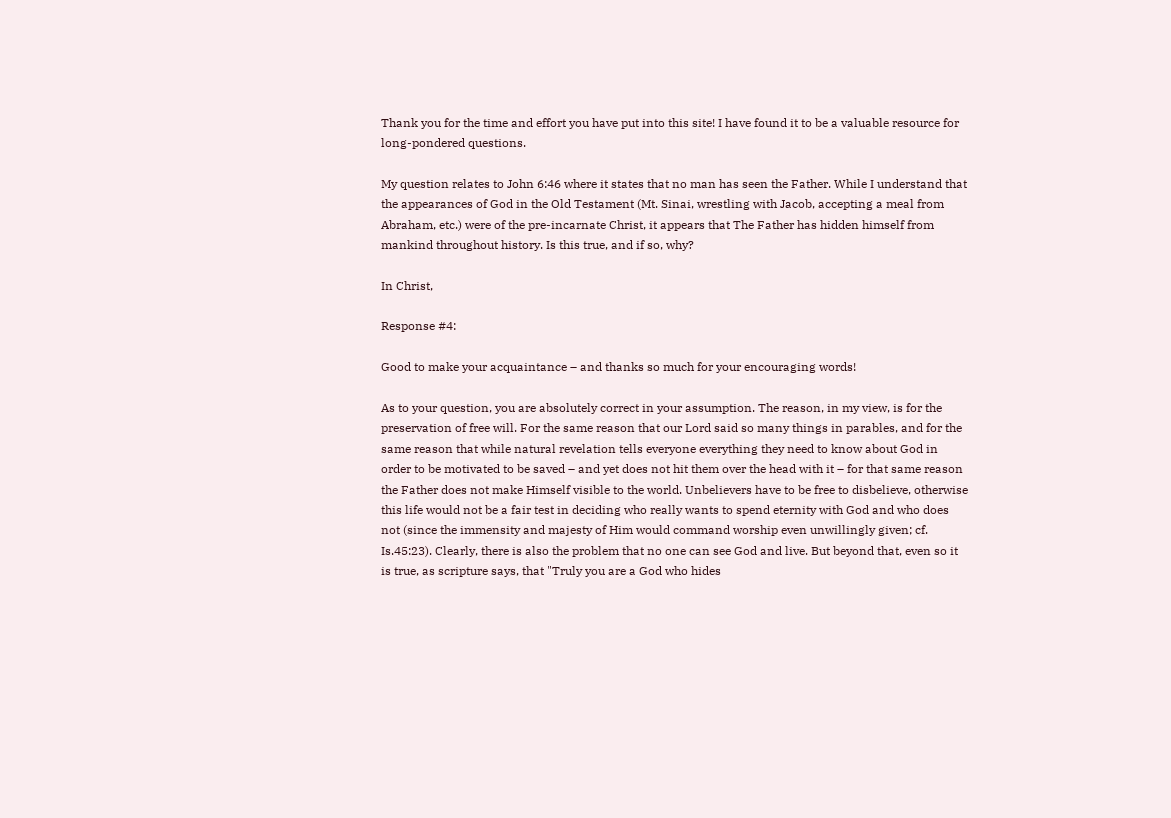Thank you for the time and effort you have put into this site! I have found it to be a valuable resource for long-pondered questions.

My question relates to John 6:46 where it states that no man has seen the Father. While I understand that the appearances of God in the Old Testament (Mt. Sinai, wrestling with Jacob, accepting a meal from Abraham, etc.) were of the pre-incarnate Christ, it appears that The Father has hidden himself from mankind throughout history. Is this true, and if so, why?

In Christ,

Response #4:

Good to make your acquaintance – and thanks so much for your encouraging words!

As to your question, you are absolutely correct in your assumption. The reason, in my view, is for the preservation of free will. For the same reason that our Lord said so many things in parables, and for the same reason that while natural revelation tells everyone everything they need to know about God in order to be motivated to be saved – and yet does not hit them over the head with it – for that same reason the Father does not make Himself visible to the world. Unbelievers have to be free to disbelieve, otherwise this life would not be a fair test in deciding who really wants to spend eternity with God and who does not (since the immensity and majesty of Him would command worship even unwillingly given; cf. Is.45:23). Clearly, there is also the problem that no one can see God and live. But beyond that, even so it is true, as scripture says, that "Truly you are a God who hides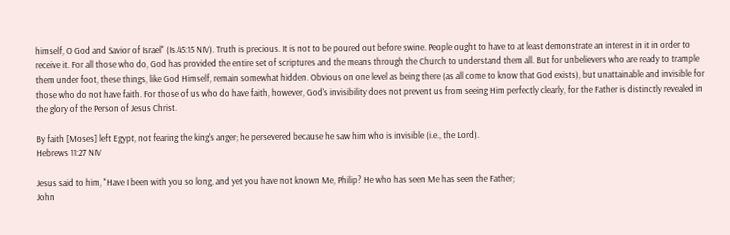himself, O God and Savior of Israel" (Is.45:15 NIV). Truth is precious. It is not to be poured out before swine. People ought to have to at least demonstrate an interest in it in order to receive it. For all those who do, God has provided the entire set of scriptures and the means through the Church to understand them all. But for unbelievers who are ready to trample them under foot, these things, like God Himself, remain somewhat hidden. Obvious on one level as being there (as all come to know that God exists), but unattainable and invisible for those who do not have faith. For those of us who do have faith, however, God's invisibility does not prevent us from seeing Him perfectly clearly, for the Father is distinctly revealed in the glory of the Person of Jesus Christ.

By faith [Moses] left Egypt, not fearing the king's anger; he persevered because he saw him who is invisible (i.e., the Lord).
Hebrews 11:27 NIV

Jesus said to him, "Have I been with you so long, and yet you have not known Me, Philip? He who has seen Me has seen the Father;
John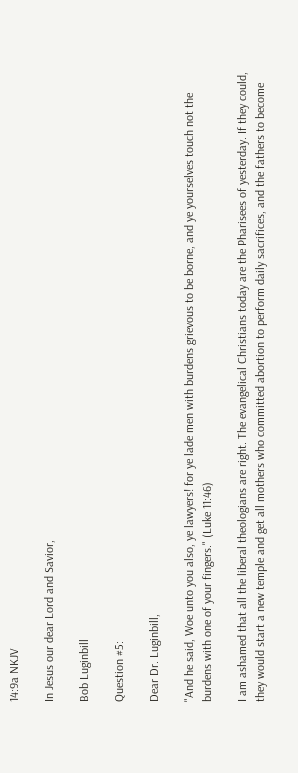14:9a NKJV

In Jesus our dear Lord and Savior,

Bob Luginbill

Question #5:

Dear Dr. Luginbill,

"And he said, Woe unto you also, ye lawyers! for ye lade men with burdens grievous to be borne, and ye yourselves touch not the burdens with one of your fingers." (Luke 11:46)

I am ashamed that all the liberal theologians are right. The evangelical Christians today are the Pharisees of yesterday. If they could, they would start a new temple and get all mothers who committed abortion to perform daily sacrifices, and the fathers to become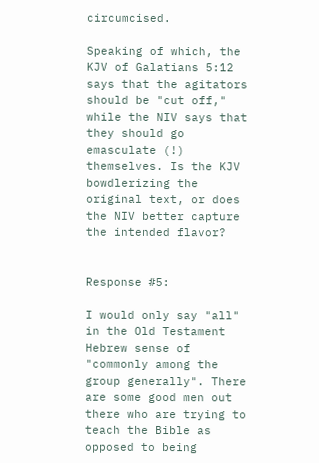circumcised.

Speaking of which, the KJV of Galatians 5:12 says that the agitators should be "cut off," while the NIV says that they should go emasculate (!) themselves. Is the KJV bowdlerizing the original text, or does the NIV better capture the intended flavor?


Response #5:

I would only say "all" in the Old Testament Hebrew sense of "commonly among the group generally". There are some good men out there who are trying to teach the Bible as opposed to being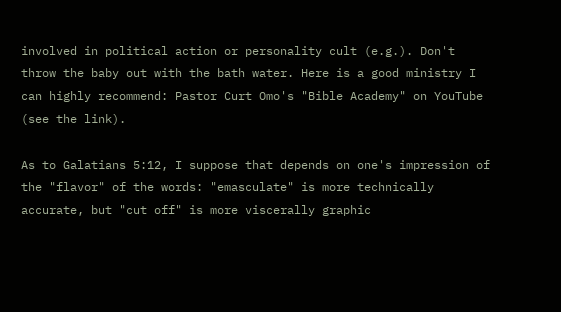involved in political action or personality cult (e.g.). Don't throw the baby out with the bath water. Here is a good ministry I can highly recommend: Pastor Curt Omo's "Bible Academy" on YouTube (see the link).

As to Galatians 5:12, I suppose that depends on one's impression of the "flavor" of the words: "emasculate" is more technically accurate, but "cut off" is more viscerally graphic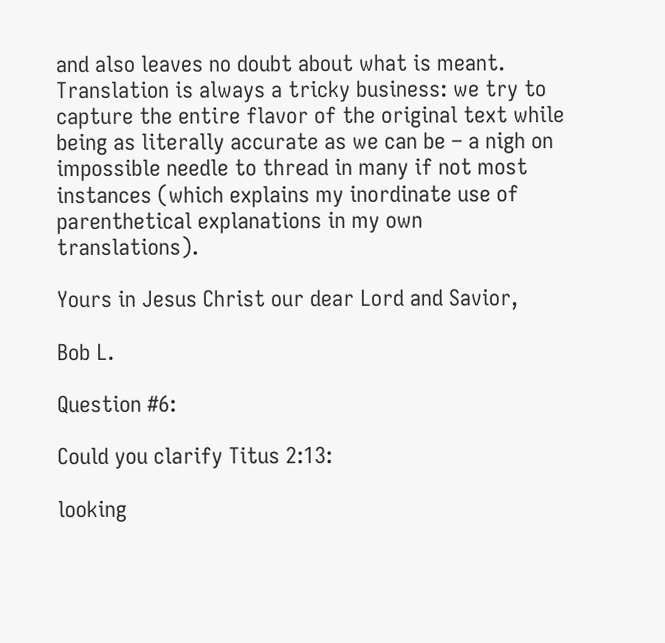and also leaves no doubt about what is meant. Translation is always a tricky business: we try to capture the entire flavor of the original text while being as literally accurate as we can be – a nigh on impossible needle to thread in many if not most instances (which explains my inordinate use of parenthetical explanations in my own translations).

Yours in Jesus Christ our dear Lord and Savior,

Bob L.

Question #6:

Could you clarify Titus 2:13:

looking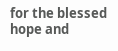for the blessed hope and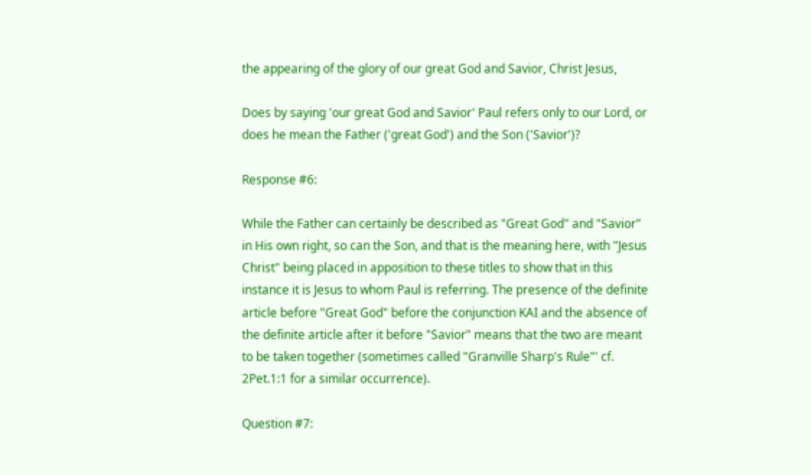the appearing of the glory of our great God and Savior, Christ Jesus,

Does by saying 'our great God and Savior' Paul refers only to our Lord, or does he mean the Father ('great God') and the Son ('Savior')?

Response #6:

While the Father can certainly be described as "Great God" and "Savior" in His own right, so can the Son, and that is the meaning here, with "Jesus Christ" being placed in apposition to these titles to show that in this instance it is Jesus to whom Paul is referring. The presence of the definite article before "Great God" before the conjunction KAI and the absence of the definite article after it before "Savior" means that the two are meant to be taken together (sometimes called "Granville Sharp's Rule"' cf. 2Pet.1:1 for a similar occurrence).

Question #7: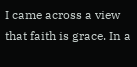I came across a view that faith is grace. In a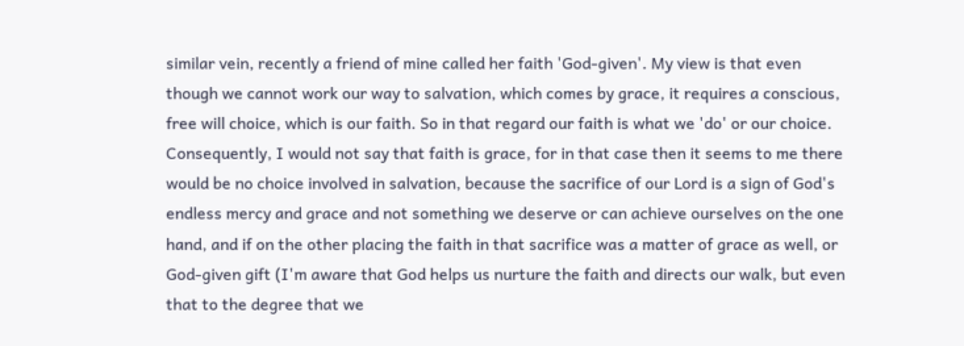similar vein, recently a friend of mine called her faith 'God-given'. My view is that even though we cannot work our way to salvation, which comes by grace, it requires a conscious, free will choice, which is our faith. So in that regard our faith is what we 'do' or our choice. Consequently, I would not say that faith is grace, for in that case then it seems to me there would be no choice involved in salvation, because the sacrifice of our Lord is a sign of God's endless mercy and grace and not something we deserve or can achieve ourselves on the one hand, and if on the other placing the faith in that sacrifice was a matter of grace as well, or God-given gift (I'm aware that God helps us nurture the faith and directs our walk, but even that to the degree that we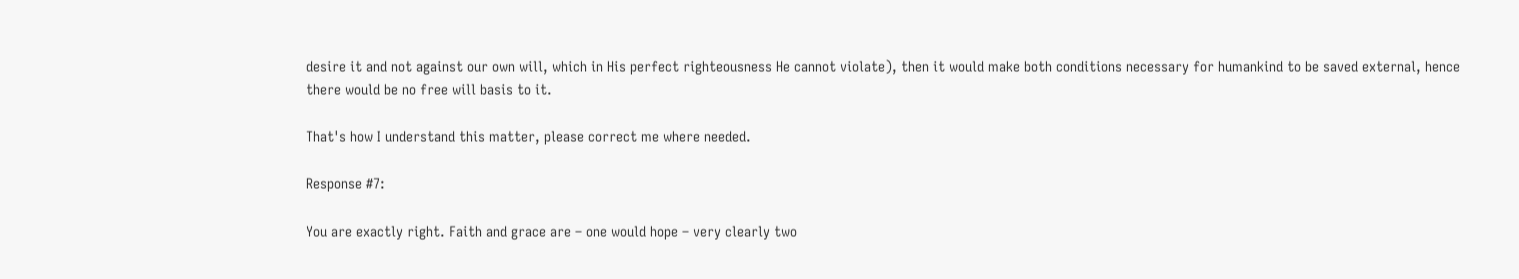desire it and not against our own will, which in His perfect righteousness He cannot violate), then it would make both conditions necessary for humankind to be saved external, hence there would be no free will basis to it.

That's how I understand this matter, please correct me where needed.

Response #7:

You are exactly right. Faith and grace are – one would hope – very clearly two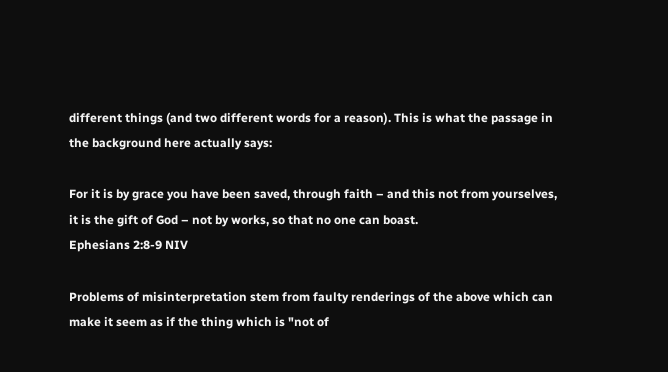different things (and two different words for a reason). This is what the passage in the background here actually says:

For it is by grace you have been saved, through faith – and this not from yourselves, it is the gift of God – not by works, so that no one can boast.
Ephesians 2:8-9 NIV

Problems of misinterpretation stem from faulty renderings of the above which can make it seem as if the thing which is "not of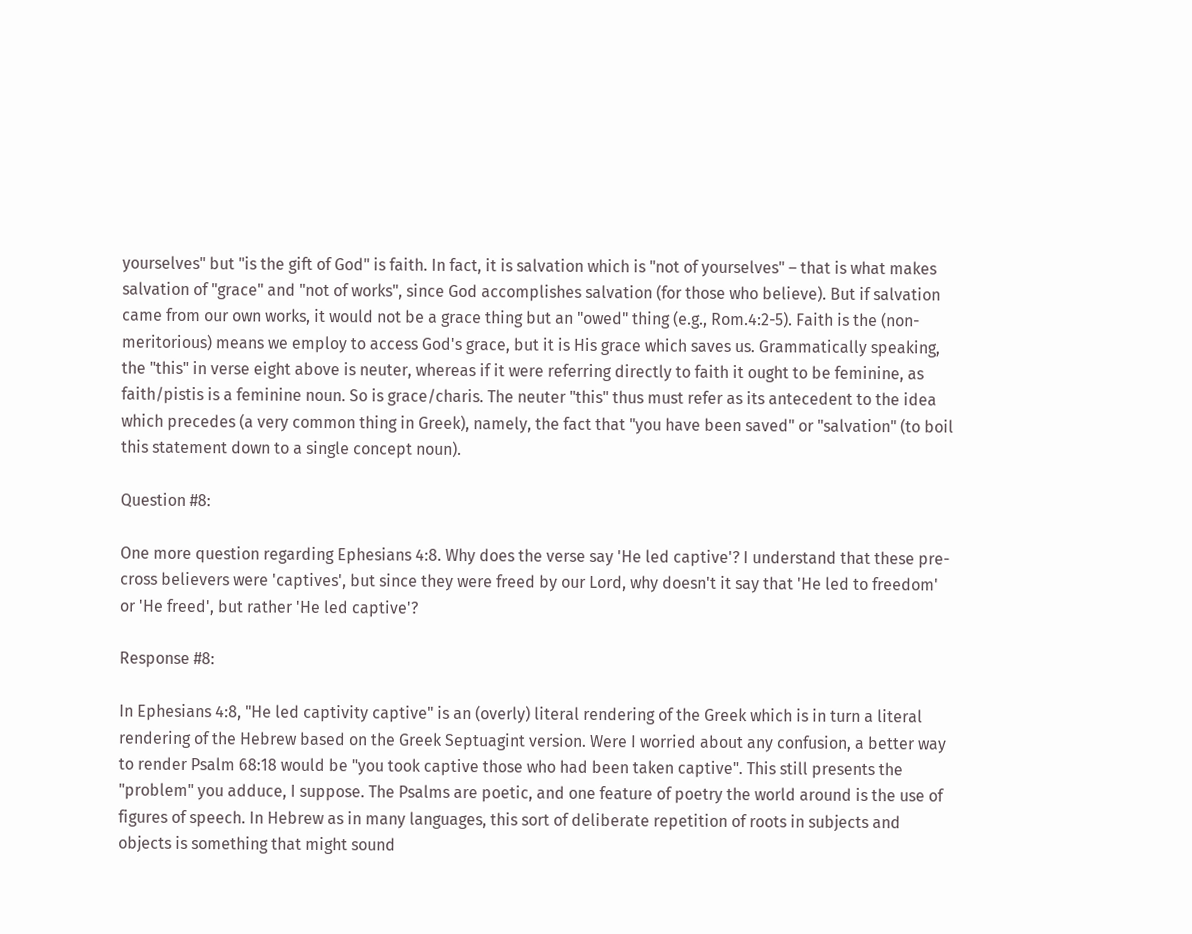yourselves" but "is the gift of God" is faith. In fact, it is salvation which is "not of yourselves" – that is what makes salvation of "grace" and "not of works", since God accomplishes salvation (for those who believe). But if salvation came from our own works, it would not be a grace thing but an "owed" thing (e.g., Rom.4:2-5). Faith is the (non-meritorious) means we employ to access God's grace, but it is His grace which saves us. Grammatically speaking, the "this" in verse eight above is neuter, whereas if it were referring directly to faith it ought to be feminine, as faith/pistis is a feminine noun. So is grace/charis. The neuter "this" thus must refer as its antecedent to the idea which precedes (a very common thing in Greek), namely, the fact that "you have been saved" or "salvation" (to boil this statement down to a single concept noun).

Question #8:

One more question regarding Ephesians 4:8. Why does the verse say 'He led captive'? I understand that these pre-cross believers were 'captives', but since they were freed by our Lord, why doesn't it say that 'He led to freedom' or 'He freed', but rather 'He led captive'?

Response #8:

In Ephesians 4:8, "He led captivity captive" is an (overly) literal rendering of the Greek which is in turn a literal rendering of the Hebrew based on the Greek Septuagint version. Were I worried about any confusion, a better way to render Psalm 68:18 would be "you took captive those who had been taken captive". This still presents the "problem" you adduce, I suppose. The Psalms are poetic, and one feature of poetry the world around is the use of figures of speech. In Hebrew as in many languages, this sort of deliberate repetition of roots in subjects and objects is something that might sound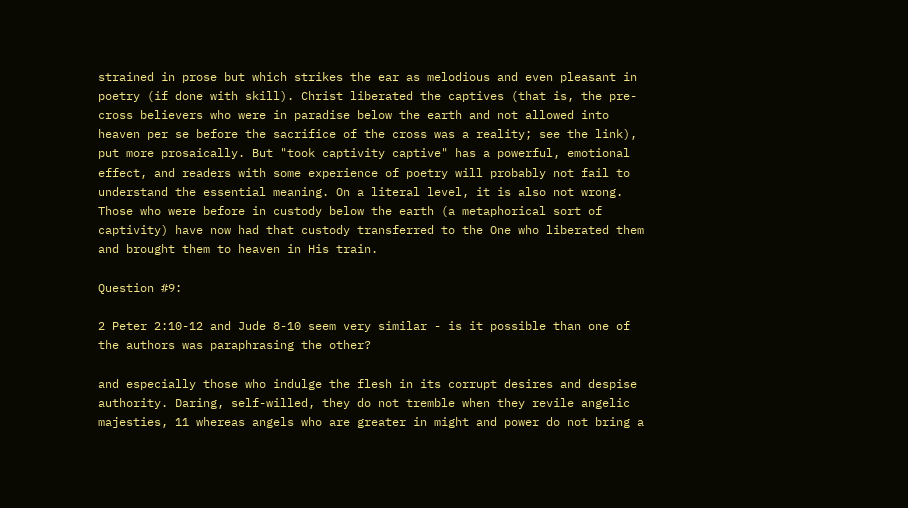strained in prose but which strikes the ear as melodious and even pleasant in poetry (if done with skill). Christ liberated the captives (that is, the pre-cross believers who were in paradise below the earth and not allowed into heaven per se before the sacrifice of the cross was a reality; see the link), put more prosaically. But "took captivity captive" has a powerful, emotional effect, and readers with some experience of poetry will probably not fail to understand the essential meaning. On a literal level, it is also not wrong. Those who were before in custody below the earth (a metaphorical sort of captivity) have now had that custody transferred to the One who liberated them and brought them to heaven in His train.

Question #9:

2 Peter 2:10-12 and Jude 8-10 seem very similar - is it possible than one of the authors was paraphrasing the other?

and especially those who indulge the flesh in its corrupt desires and despise authority. Daring, self-willed, they do not tremble when they revile angelic majesties, 11 whereas angels who are greater in might and power do not bring a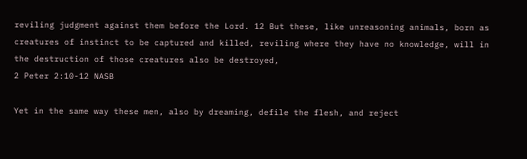reviling judgment against them before the Lord. 12 But these, like unreasoning animals, born as creatures of instinct to be captured and killed, reviling where they have no knowledge, will in the destruction of those creatures also be destroyed,
2 Peter 2:10-12 NASB

Yet in the same way these men, also by dreaming, defile the flesh, and reject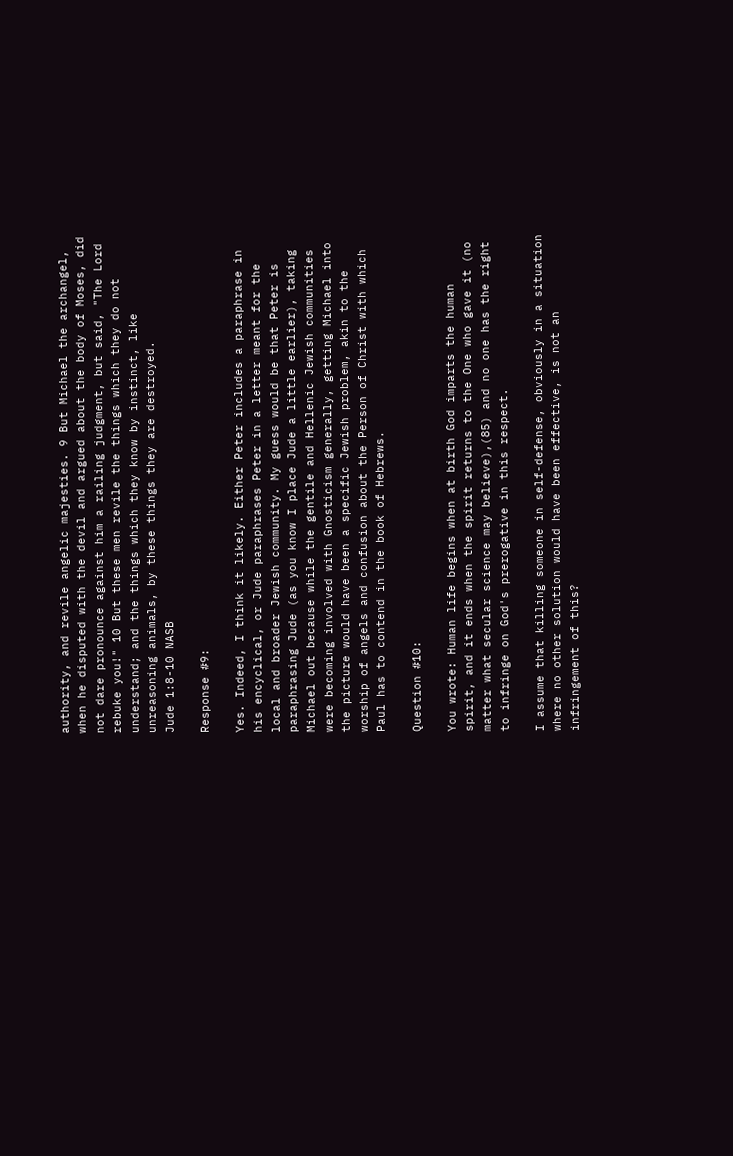authority, and revile angelic majesties. 9 But Michael the archangel, when he disputed with the devil and argued about the body of Moses, did not dare pronounce against him a railing judgment, but said, "The Lord rebuke you!" 10 But these men revile the things which they do not understand; and the things which they know by instinct, like unreasoning animals, by these things they are destroyed.
Jude 1:8-10 NASB

Response #9:

Yes. Indeed, I think it likely. Either Peter includes a paraphrase in his encyclical, or Jude paraphrases Peter in a letter meant for the local and broader Jewish community. My guess would be that Peter is paraphrasing Jude (as you know I place Jude a little earlier), taking Michael out because while the gentile and Hellenic Jewish communities were becoming involved with Gnosticism generally, getting Michael into the picture would have been a specific Jewish problem, akin to the worship of angels and confusion about the Person of Christ with which Paul has to contend in the book of Hebrews.

Question #10:

You wrote: Human life begins when at birth God imparts the human spirit, and it ends when the spirit returns to the One who gave it (no matter what secular science may believe),(85) and no one has the right to infringe on God's prerogative in this respect.

I assume that killing someone in self-defense, obviously in a situation where no other solution would have been effective, is not an infringement of this?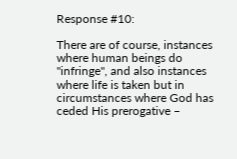Response #10:

There are of course, instances where human beings do "infringe", and also instances where life is taken but in circumstances where God has ceded His prerogative –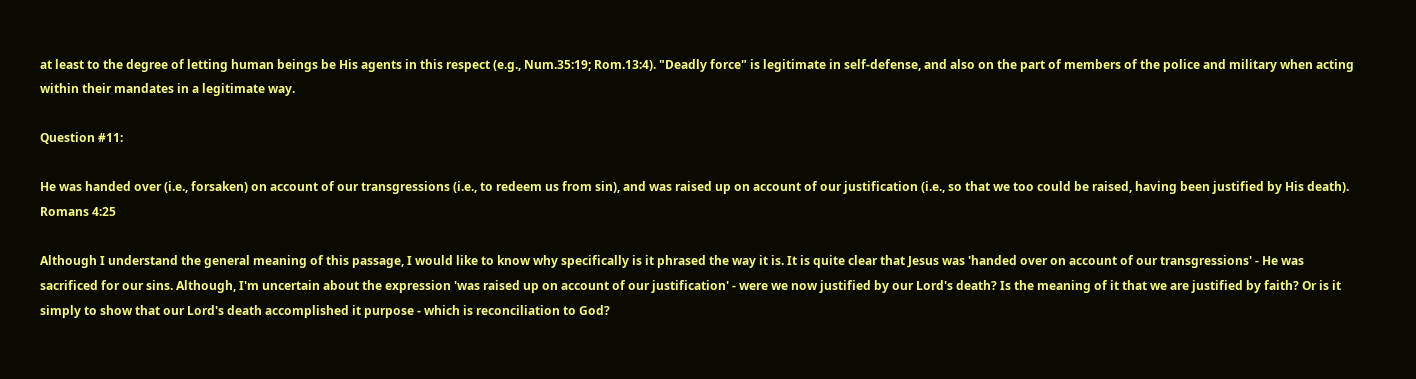at least to the degree of letting human beings be His agents in this respect (e.g., Num.35:19; Rom.13:4). "Deadly force" is legitimate in self-defense, and also on the part of members of the police and military when acting within their mandates in a legitimate way.

Question #11:

He was handed over (i.e., forsaken) on account of our transgressions (i.e., to redeem us from sin), and was raised up on account of our justification (i.e., so that we too could be raised, having been justified by His death).
Romans 4:25

Although I understand the general meaning of this passage, I would like to know why specifically is it phrased the way it is. It is quite clear that Jesus was 'handed over on account of our transgressions' - He was sacrificed for our sins. Although, I'm uncertain about the expression 'was raised up on account of our justification' - were we now justified by our Lord's death? Is the meaning of it that we are justified by faith? Or is it simply to show that our Lord's death accomplished it purpose - which is reconciliation to God?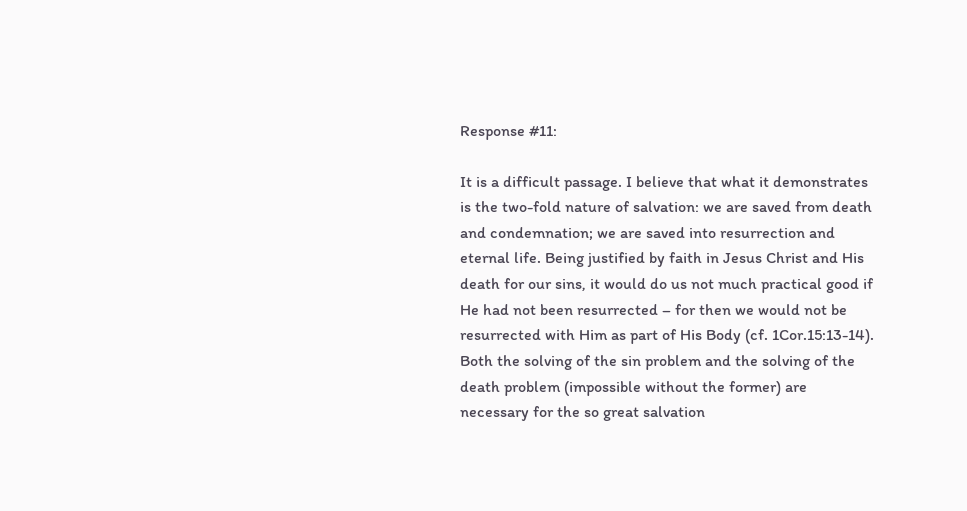Response #11:

It is a difficult passage. I believe that what it demonstrates is the two-fold nature of salvation: we are saved from death and condemnation; we are saved into resurrection and eternal life. Being justified by faith in Jesus Christ and His death for our sins, it would do us not much practical good if He had not been resurrected – for then we would not be resurrected with Him as part of His Body (cf. 1Cor.15:13-14). Both the solving of the sin problem and the solving of the death problem (impossible without the former) are necessary for the so great salvation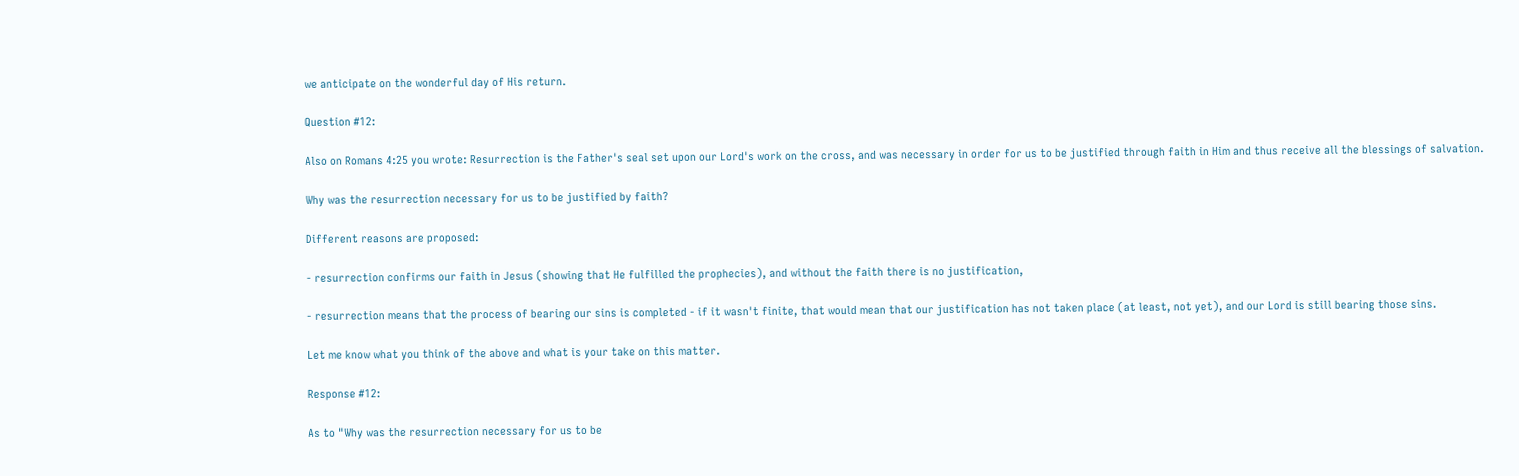we anticipate on the wonderful day of His return.

Question #12:

Also on Romans 4:25 you wrote: Resurrection is the Father's seal set upon our Lord's work on the cross, and was necessary in order for us to be justified through faith in Him and thus receive all the blessings of salvation.

Why was the resurrection necessary for us to be justified by faith?

Different reasons are proposed:

- resurrection confirms our faith in Jesus (showing that He fulfilled the prophecies), and without the faith there is no justification,

- resurrection means that the process of bearing our sins is completed - if it wasn't finite, that would mean that our justification has not taken place (at least, not yet), and our Lord is still bearing those sins.

Let me know what you think of the above and what is your take on this matter.

Response #12:

As to "Why was the resurrection necessary for us to be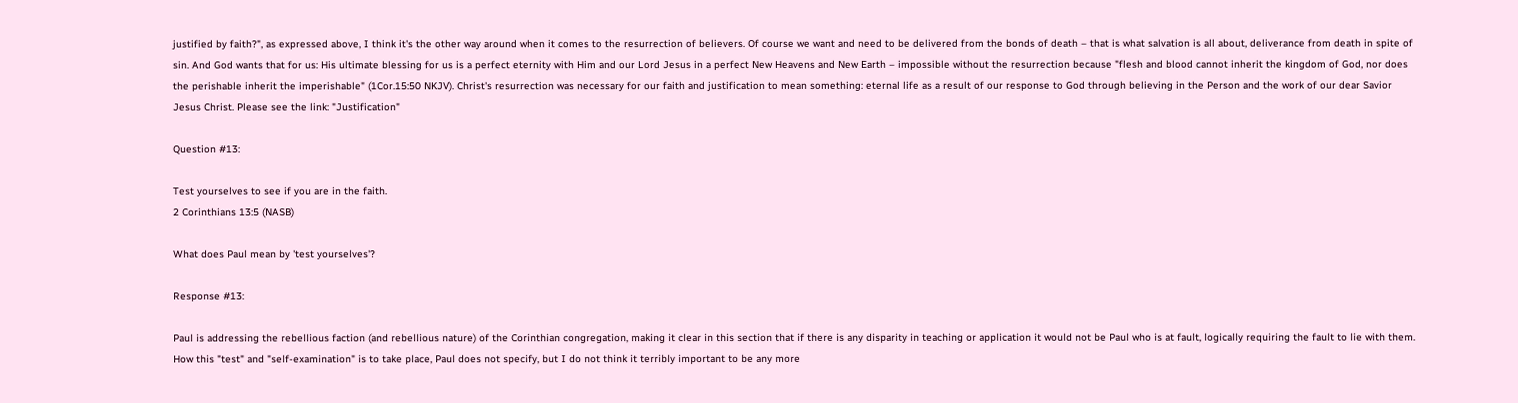justified by faith?", as expressed above, I think it's the other way around when it comes to the resurrection of believers. Of course we want and need to be delivered from the bonds of death – that is what salvation is all about, deliverance from death in spite of sin. And God wants that for us: His ultimate blessing for us is a perfect eternity with Him and our Lord Jesus in a perfect New Heavens and New Earth – impossible without the resurrection because "flesh and blood cannot inherit the kingdom of God, nor does the perishable inherit the imperishable" (1Cor.15:50 NKJV). Christ's resurrection was necessary for our faith and justification to mean something: eternal life as a result of our response to God through believing in the Person and the work of our dear Savior Jesus Christ. Please see the link: "Justification"

Question #13:

Test yourselves to see if you are in the faith.
2 Corinthians 13:5 (NASB)

What does Paul mean by 'test yourselves'?

Response #13:

Paul is addressing the rebellious faction (and rebellious nature) of the Corinthian congregation, making it clear in this section that if there is any disparity in teaching or application it would not be Paul who is at fault, logically requiring the fault to lie with them. How this "test" and "self-examination" is to take place, Paul does not specify, but I do not think it terribly important to be any more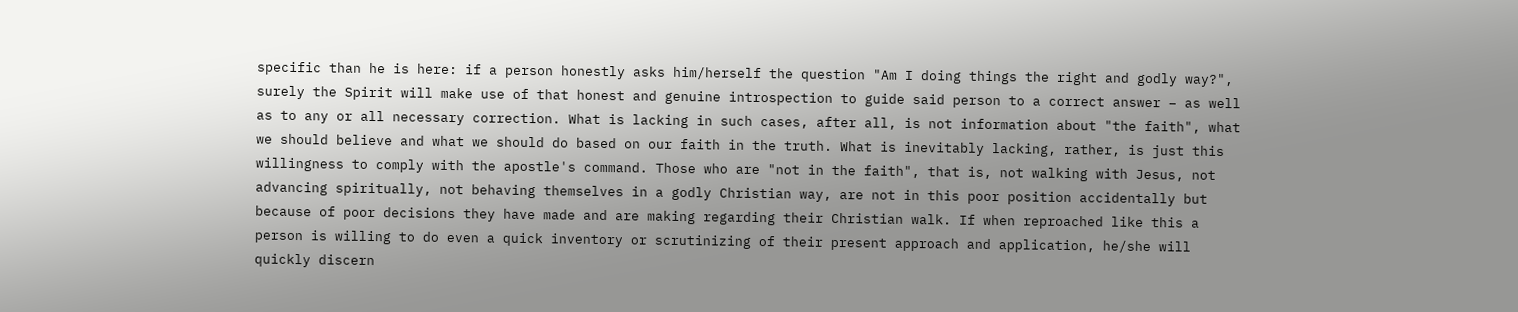specific than he is here: if a person honestly asks him/herself the question "Am I doing things the right and godly way?", surely the Spirit will make use of that honest and genuine introspection to guide said person to a correct answer – as well as to any or all necessary correction. What is lacking in such cases, after all, is not information about "the faith", what we should believe and what we should do based on our faith in the truth. What is inevitably lacking, rather, is just this willingness to comply with the apostle's command. Those who are "not in the faith", that is, not walking with Jesus, not advancing spiritually, not behaving themselves in a godly Christian way, are not in this poor position accidentally but because of poor decisions they have made and are making regarding their Christian walk. If when reproached like this a person is willing to do even a quick inventory or scrutinizing of their present approach and application, he/she will quickly discern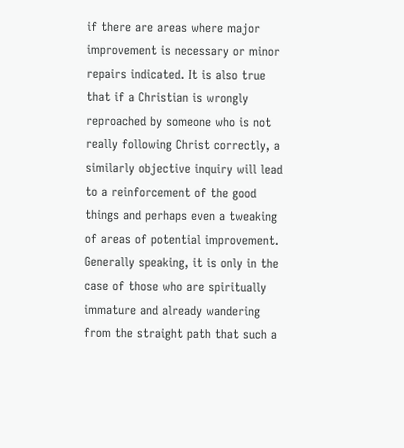if there are areas where major improvement is necessary or minor repairs indicated. It is also true that if a Christian is wrongly reproached by someone who is not really following Christ correctly, a similarly objective inquiry will lead to a reinforcement of the good things and perhaps even a tweaking of areas of potential improvement. Generally speaking, it is only in the case of those who are spiritually immature and already wandering from the straight path that such a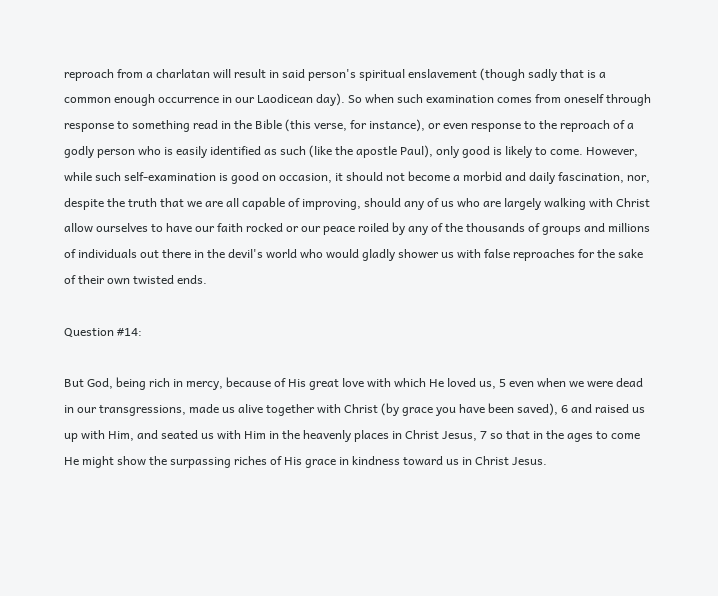reproach from a charlatan will result in said person's spiritual enslavement (though sadly that is a common enough occurrence in our Laodicean day). So when such examination comes from oneself through response to something read in the Bible (this verse, for instance), or even response to the reproach of a godly person who is easily identified as such (like the apostle Paul), only good is likely to come. However, while such self-examination is good on occasion, it should not become a morbid and daily fascination, nor, despite the truth that we are all capable of improving, should any of us who are largely walking with Christ allow ourselves to have our faith rocked or our peace roiled by any of the thousands of groups and millions of individuals out there in the devil's world who would gladly shower us with false reproaches for the sake of their own twisted ends.

Question #14:

But God, being rich in mercy, because of His great love with which He loved us, 5 even when we were dead in our transgressions, made us alive together with Christ (by grace you have been saved), 6 and raised us up with Him, and seated us with Him in the heavenly places in Christ Jesus, 7 so that in the ages to come He might show the surpassing riches of His grace in kindness toward us in Christ Jesus.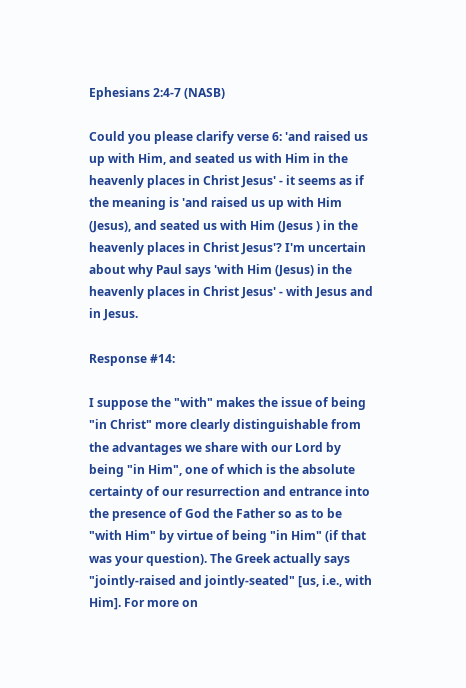Ephesians 2:4-7 (NASB)

Could you please clarify verse 6: 'and raised us up with Him, and seated us with Him in the heavenly places in Christ Jesus' - it seems as if the meaning is 'and raised us up with Him (Jesus), and seated us with Him (Jesus ) in the heavenly places in Christ Jesus'? I'm uncertain about why Paul says 'with Him (Jesus) in the heavenly places in Christ Jesus' - with Jesus and in Jesus.

Response #14:

I suppose the "with" makes the issue of being "in Christ" more clearly distinguishable from the advantages we share with our Lord by being "in Him", one of which is the absolute certainty of our resurrection and entrance into the presence of God the Father so as to be "with Him" by virtue of being "in Him" (if that was your question). The Greek actually says "jointly-raised and jointly-seated" [us, i.e., with Him]. For more on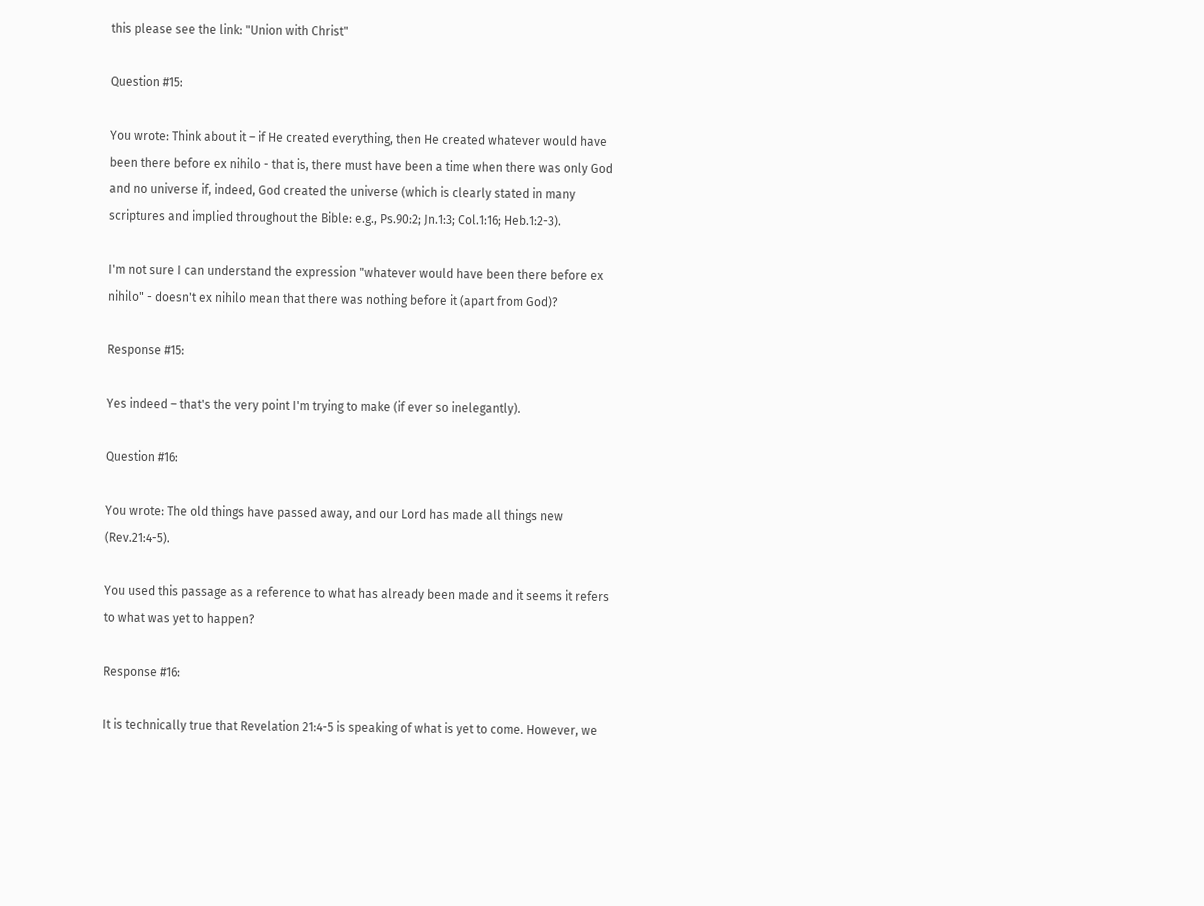this please see the link: "Union with Christ"

Question #15:

You wrote: Think about it – if He created everything, then He created whatever would have been there before ex nihilo - that is, there must have been a time when there was only God and no universe if, indeed, God created the universe (which is clearly stated in many scriptures and implied throughout the Bible: e.g., Ps.90:2; Jn.1:3; Col.1:16; Heb.1:2-3).

I'm not sure I can understand the expression "whatever would have been there before ex nihilo" - doesn't ex nihilo mean that there was nothing before it (apart from God)?

Response #15:

Yes indeed – that's the very point I'm trying to make (if ever so inelegantly).

Question #16:

You wrote: The old things have passed away, and our Lord has made all things new (Rev.21:4-5).

You used this passage as a reference to what has already been made and it seems it refers to what was yet to happen?

Response #16:

It is technically true that Revelation 21:4-5 is speaking of what is yet to come. However, we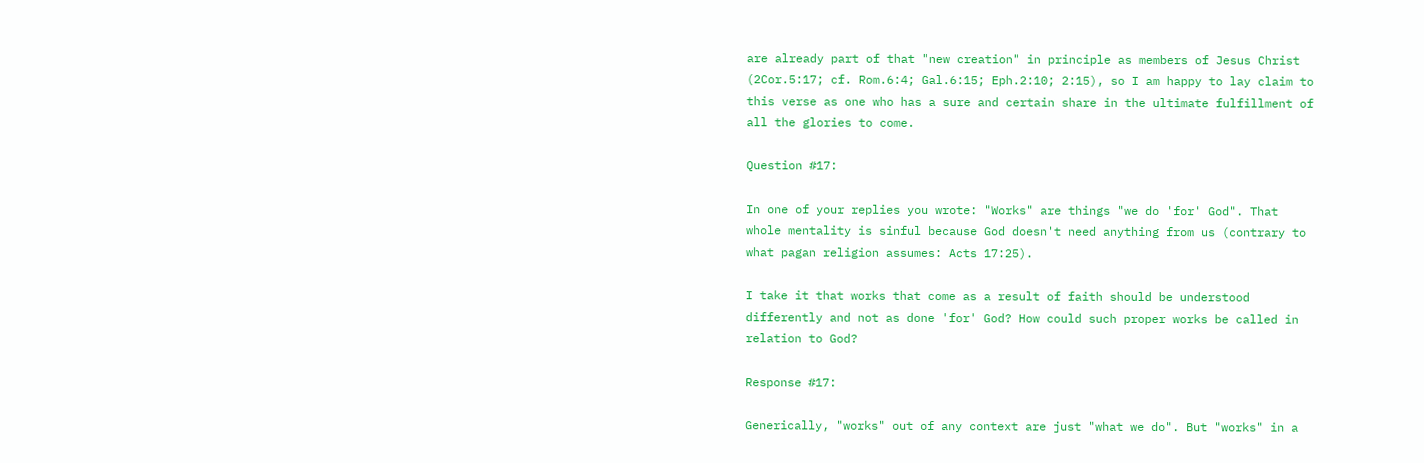are already part of that "new creation" in principle as members of Jesus Christ (2Cor.5:17; cf. Rom.6:4; Gal.6:15; Eph.2:10; 2:15), so I am happy to lay claim to this verse as one who has a sure and certain share in the ultimate fulfillment of all the glories to come.

Question #17:

In one of your replies you wrote: "Works" are things "we do 'for' God". That whole mentality is sinful because God doesn't need anything from us (contrary to what pagan religion assumes: Acts 17:25).

I take it that works that come as a result of faith should be understood differently and not as done 'for' God? How could such proper works be called in relation to God?

Response #17:

Generically, "works" out of any context are just "what we do". But "works" in a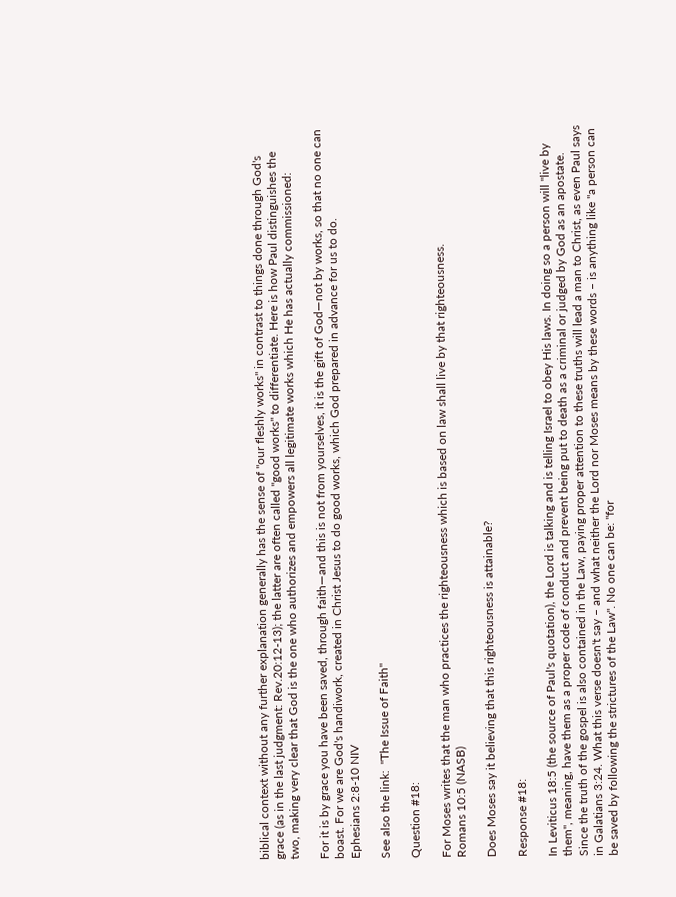biblical context without any further explanation generally has the sense of "our fleshly works" in contrast to things done through God's grace (as in the last judgment: Rev.20:12-13); the latter are often called "good works" to differentiate. Here is how Paul distinguishes the two, making very clear that God is the one who authorizes and empowers all legitimate works which He has actually commissioned:

For it is by grace you have been saved, through faith—and this is not from yourselves, it is the gift of God—not by works, so that no one can boast. For we are God's handiwork, created in Christ Jesus to do good works, which God prepared in advance for us to do.
Ephesians 2:8-10 NIV

See also the link:  "The Issue of Faith"

Question #18:

For Moses writes that the man who practices the righteousness which is based on law shall live by that righteousness.
Romans 10:5 (NASB)

Does Moses say it believing that this righteousness is attainable?

Response #18:

In Leviticus 18:5 (the source of Paul's quotation), the Lord is talking and is telling Israel to obey His laws. In doing so a person will "live by them", meaning, have them as a proper code of conduct and prevent being put to death as a criminal or judged by God as an apostate. Since the truth of the gospel is also contained in the Law, paying proper attention to these truths will lead a man to Christ, as even Paul says in Galatians 3:24. What this verse doesn't say – and what neither the Lord nor Moses means by these words – is anything like "a person can be saved by following the strictures of the Law". No one can be: "for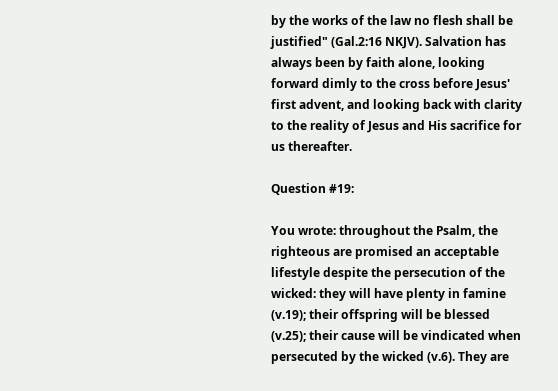by the works of the law no flesh shall be justified" (Gal.2:16 NKJV). Salvation has always been by faith alone, looking forward dimly to the cross before Jesus' first advent, and looking back with clarity to the reality of Jesus and His sacrifice for us thereafter.

Question #19:

You wrote: throughout the Psalm, the righteous are promised an acceptable lifestyle despite the persecution of the wicked: they will have plenty in famine (v.19); their offspring will be blessed (v.25); their cause will be vindicated when persecuted by the wicked (v.6). They are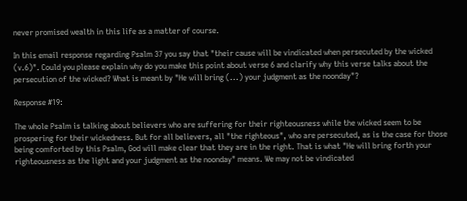never promised wealth in this life as a matter of course.

In this email response regarding Psalm 37 you say that "their cause will be vindicated when persecuted by the wicked (v.6)". Could you please explain why do you make this point about verse 6 and clarify why this verse talks about the persecution of the wicked? What is meant by "He will bring (...) your judgment as the noonday"?

Response #19:

The whole Psalm is talking about believers who are suffering for their righteousness while the wicked seem to be prospering for their wickedness. But for all believers, all "the righteous", who are persecuted, as is the case for those being comforted by this Psalm, God will make clear that they are in the right. That is what "He will bring forth your righteousness as the light and your judgment as the noonday" means. We may not be vindicated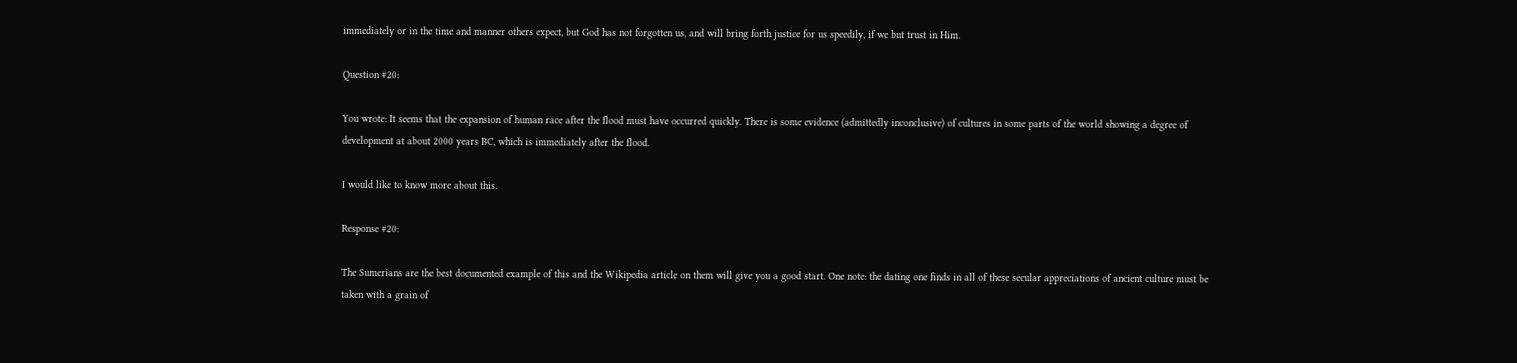immediately or in the time and manner others expect, but God has not forgotten us, and will bring forth justice for us speedily, if we but trust in Him.

Question #20:

You wrote: It seems that the expansion of human race after the flood must have occurred quickly. There is some evidence (admittedly inconclusive) of cultures in some parts of the world showing a degree of development at about 2000 years BC, which is immediately after the flood.

I would like to know more about this.

Response #20:

The Sumerians are the best documented example of this and the Wikipedia article on them will give you a good start. One note: the dating one finds in all of these secular appreciations of ancient culture must be taken with a grain of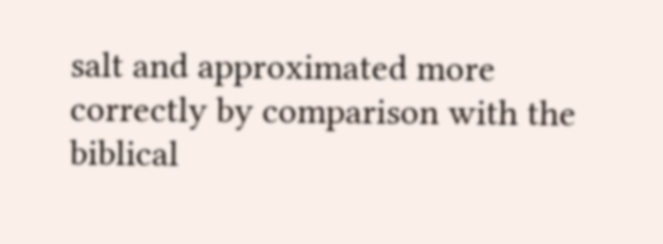salt and approximated more correctly by comparison with the biblical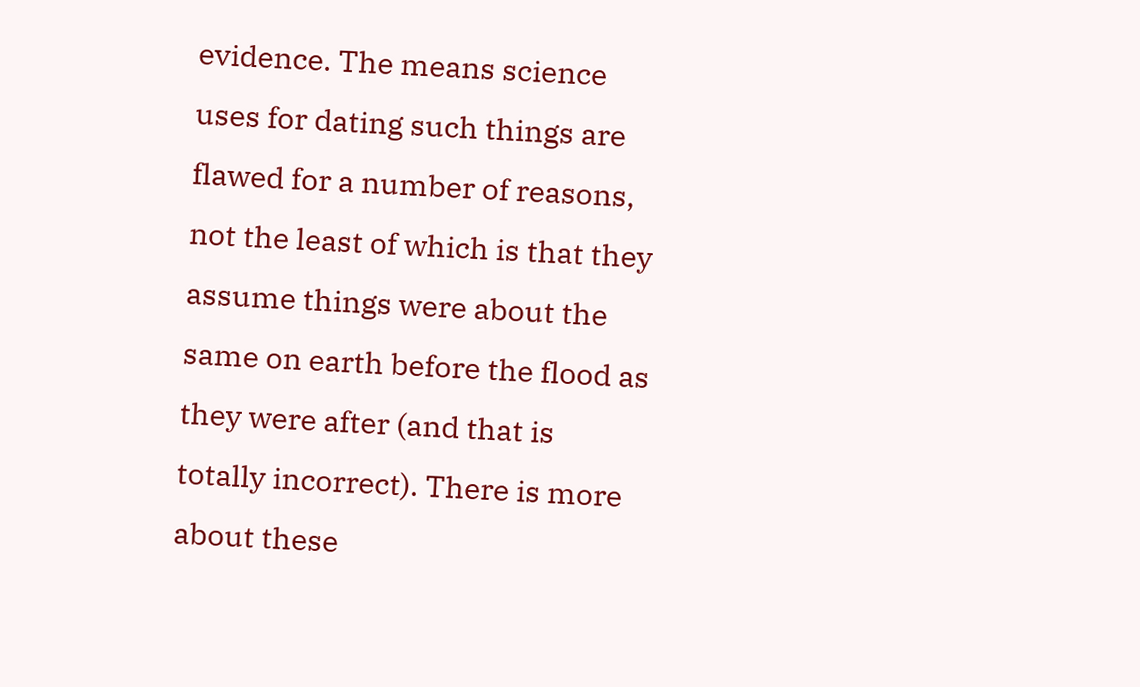evidence. The means science uses for dating such things are flawed for a number of reasons, not the least of which is that they assume things were about the same on earth before the flood as they were after (and that is totally incorrect). There is more about these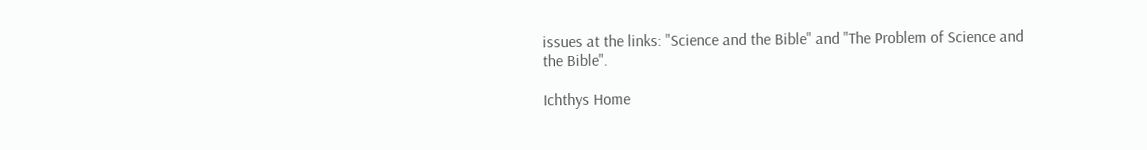issues at the links: "Science and the Bible" and "The Problem of Science and the Bible".

Ichthys Home